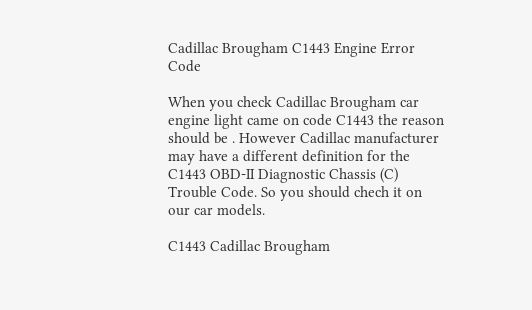Cadillac Brougham C1443 Engine Error Code

When you check Cadillac Brougham car engine light came on code C1443 the reason should be . However Cadillac manufacturer may have a different definition for the C1443 OBD-II Diagnostic Chassis (C) Trouble Code. So you should chech it on our car models.

C1443 Cadillac Brougham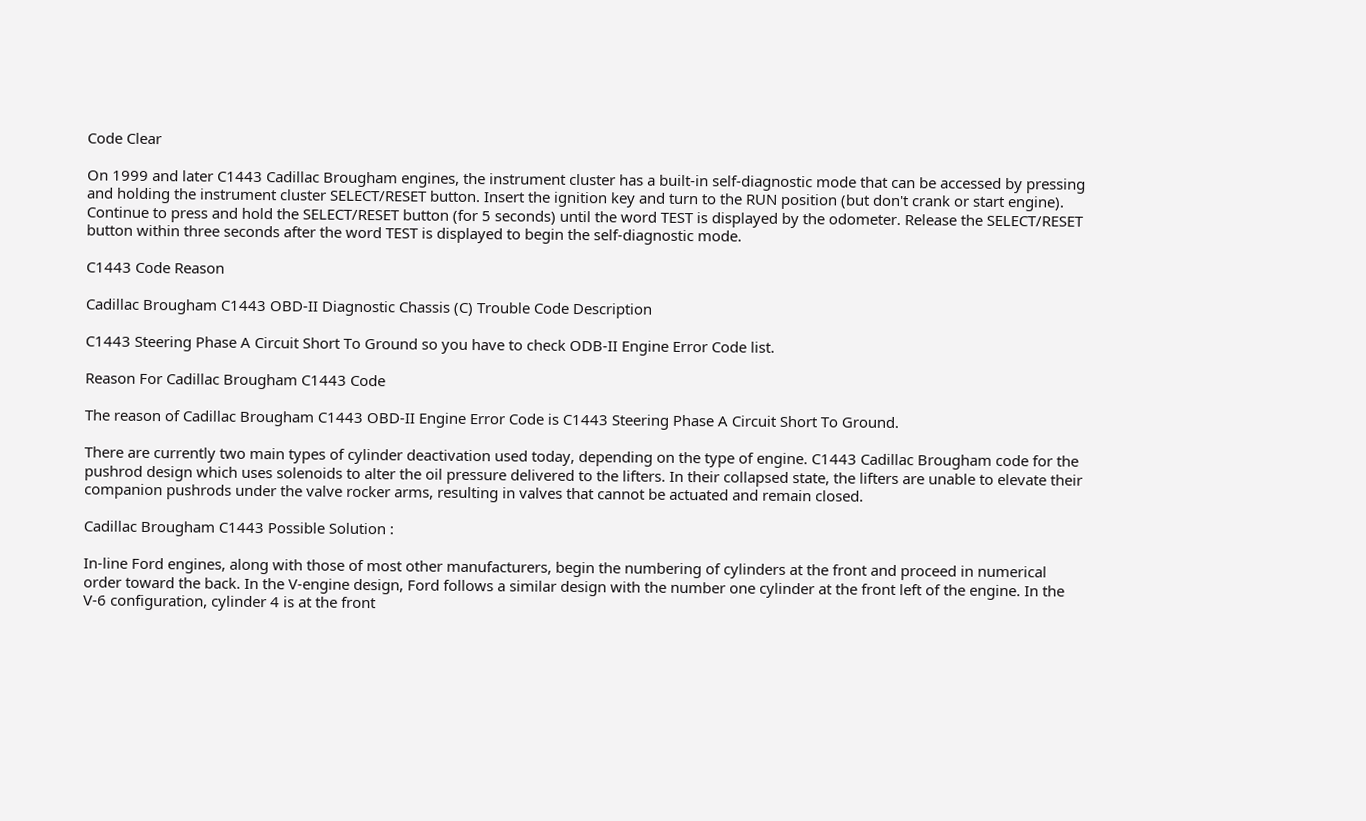Code Clear

On 1999 and later C1443 Cadillac Brougham engines, the instrument cluster has a built-in self-diagnostic mode that can be accessed by pressing and holding the instrument cluster SELECT/RESET button. Insert the ignition key and turn to the RUN position (but don't crank or start engine). Continue to press and hold the SELECT/RESET button (for 5 seconds) until the word TEST is displayed by the odometer. Release the SELECT/RESET button within three seconds after the word TEST is displayed to begin the self-diagnostic mode.

C1443 Code Reason

Cadillac Brougham C1443 OBD-II Diagnostic Chassis (C) Trouble Code Description

C1443 Steering Phase A Circuit Short To Ground so you have to check ODB-II Engine Error Code list.

Reason For Cadillac Brougham C1443 Code

The reason of Cadillac Brougham C1443 OBD-II Engine Error Code is C1443 Steering Phase A Circuit Short To Ground.

There are currently two main types of cylinder deactivation used today, depending on the type of engine. C1443 Cadillac Brougham code for the pushrod design which uses solenoids to alter the oil pressure delivered to the lifters. In their collapsed state, the lifters are unable to elevate their companion pushrods under the valve rocker arms, resulting in valves that cannot be actuated and remain closed.

Cadillac Brougham C1443 Possible Solution :

In-line Ford engines, along with those of most other manufacturers, begin the numbering of cylinders at the front and proceed in numerical order toward the back. In the V-engine design, Ford follows a similar design with the number one cylinder at the front left of the engine. In the V-6 configuration, cylinder 4 is at the front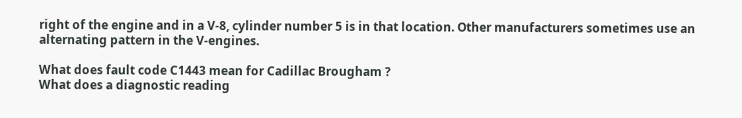right of the engine and in a V-8, cylinder number 5 is in that location. Other manufacturers sometimes use an alternating pattern in the V-engines.

What does fault code C1443 mean for Cadillac Brougham ?
What does a diagnostic reading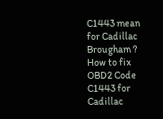C1443 mean for Cadillac Brougham ?
How to fix OBD2 Code C1443 for Cadillac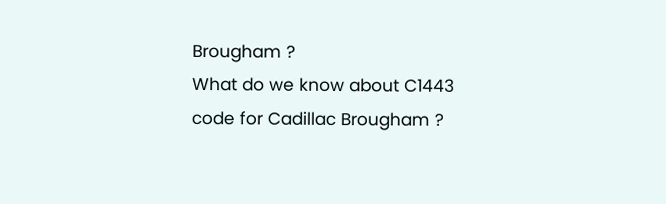Brougham ?
What do we know about C1443 code for Cadillac Brougham ?